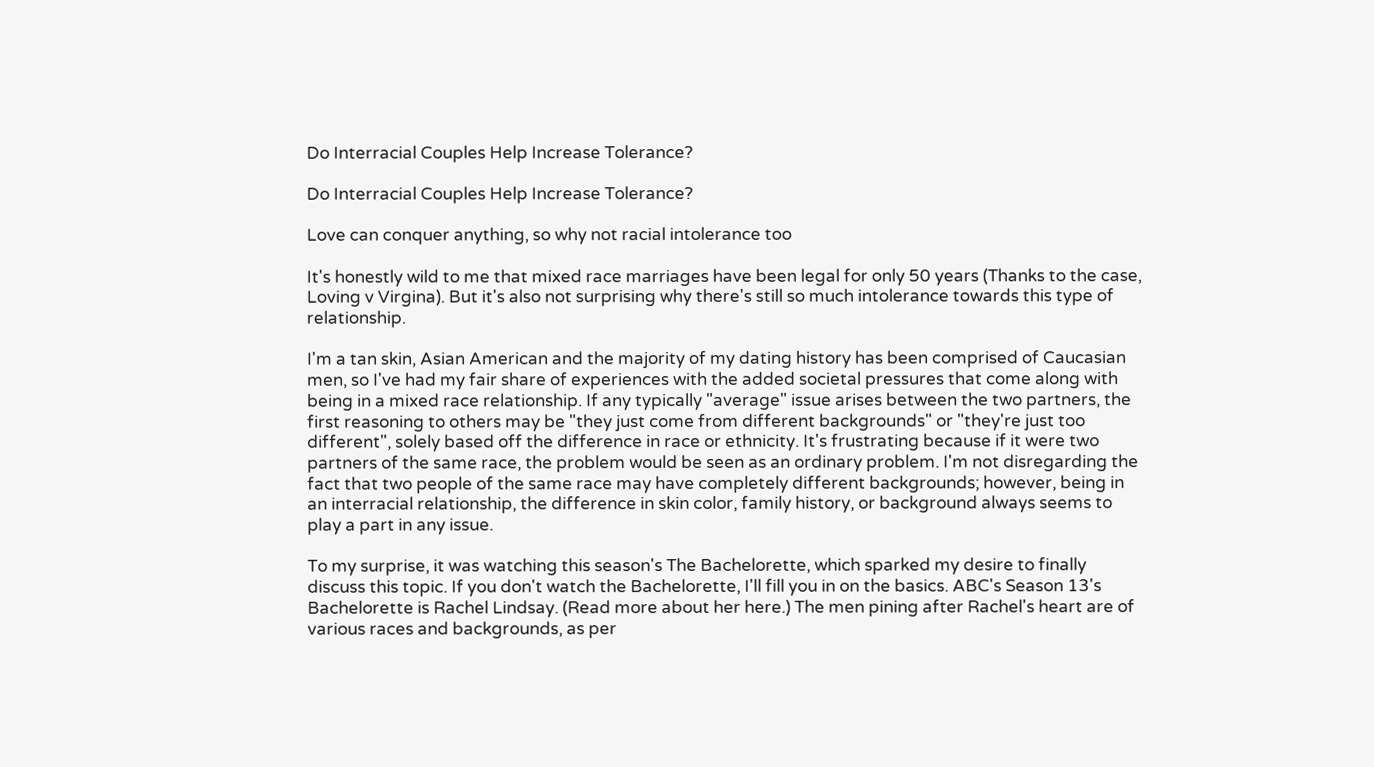Do Interracial Couples Help Increase Tolerance?

Do Interracial Couples Help Increase Tolerance?

Love can conquer anything, so why not racial intolerance too

It's honestly wild to me that mixed race marriages have been legal for only 50 years (Thanks to the case, Loving v Virgina). But it's also not surprising why there's still so much intolerance towards this type of relationship.

I'm a tan skin, Asian American and the majority of my dating history has been comprised of Caucasian men, so I've had my fair share of experiences with the added societal pressures that come along with being in a mixed race relationship. If any typically "average" issue arises between the two partners, the first reasoning to others may be "they just come from different backgrounds" or "they're just too different", solely based off the difference in race or ethnicity. It's frustrating because if it were two partners of the same race, the problem would be seen as an ordinary problem. I'm not disregarding the fact that two people of the same race may have completely different backgrounds; however, being in an interracial relationship, the difference in skin color, family history, or background always seems to play a part in any issue.

To my surprise, it was watching this season's The Bachelorette, which sparked my desire to finally discuss this topic. If you don't watch the Bachelorette, I'll fill you in on the basics. ABC's Season 13's Bachelorette is Rachel Lindsay. (Read more about her here.) The men pining after Rachel's heart are of various races and backgrounds, as per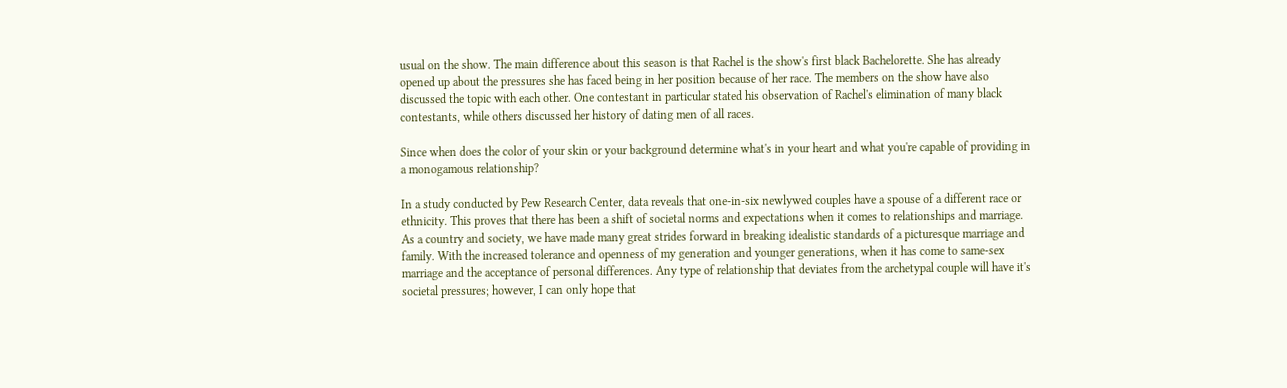usual on the show. The main difference about this season is that Rachel is the show's first black Bachelorette. She has already opened up about the pressures she has faced being in her position because of her race. The members on the show have also discussed the topic with each other. One contestant in particular stated his observation of Rachel's elimination of many black contestants, while others discussed her history of dating men of all races.

Since when does the color of your skin or your background determine what's in your heart and what you're capable of providing in a monogamous relationship?

In a study conducted by Pew Research Center, data reveals that one-in-six newlywed couples have a spouse of a different race or ethnicity. This proves that there has been a shift of societal norms and expectations when it comes to relationships and marriage. As a country and society, we have made many great strides forward in breaking idealistic standards of a picturesque marriage and family. With the increased tolerance and openness of my generation and younger generations, when it has come to same-sex marriage and the acceptance of personal differences. Any type of relationship that deviates from the archetypal couple will have it's societal pressures; however, I can only hope that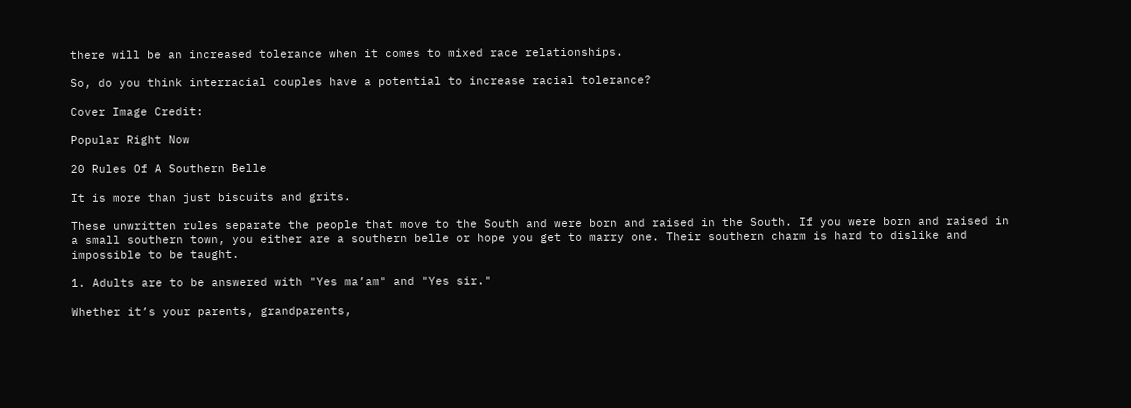there will be an increased tolerance when it comes to mixed race relationships.

So, do you think interracial couples have a potential to increase racial tolerance?

Cover Image Credit:

Popular Right Now

20 Rules Of A Southern Belle

It is more than just biscuits and grits.

These unwritten rules separate the people that move to the South and were born and raised in the South. If you were born and raised in a small southern town, you either are a southern belle or hope you get to marry one. Their southern charm is hard to dislike and impossible to be taught.

1. Adults are to be answered with "Yes ma’am" and "Yes sir."

Whether it’s your parents, grandparents,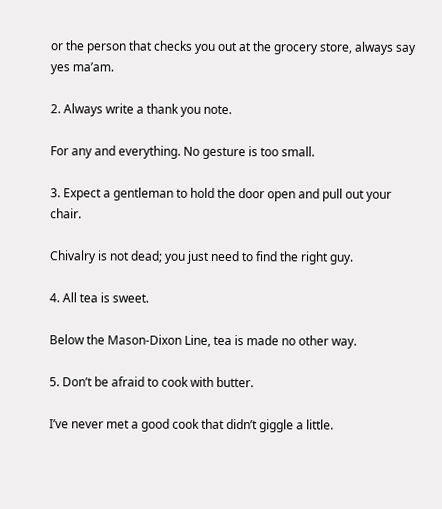or the person that checks you out at the grocery store, always say yes ma’am.

2. Always write a thank you note.

For any and everything. No gesture is too small.

3. Expect a gentleman to hold the door open and pull out your chair.

Chivalry is not dead; you just need to find the right guy.

4. All tea is sweet.

Below the Mason-Dixon Line, tea is made no other way.

5. Don’t be afraid to cook with butter.

I’ve never met a good cook that didn’t giggle a little.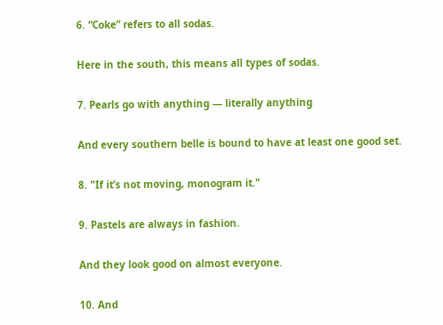6. “Coke” refers to all sodas.

Here in the south, this means all types of sodas.

7. Pearls go with anything — literally anything

And every southern belle is bound to have at least one good set.

8. "If it’s not moving, monogram it."

9. Pastels are always in fashion.

And they look good on almost everyone.

10. And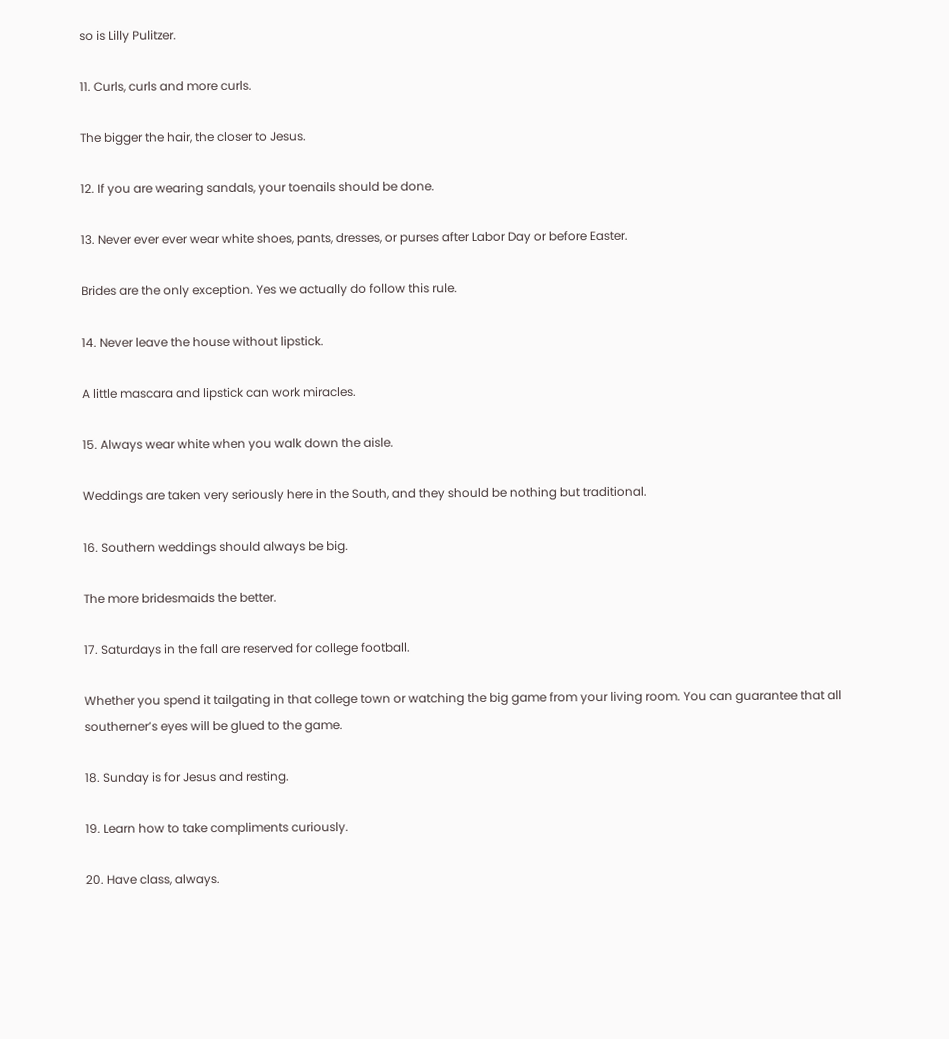so is Lilly Pulitzer.

11. Curls, curls and more curls.

The bigger the hair, the closer to Jesus.

12. If you are wearing sandals, your toenails should be done.

13. Never ever ever wear white shoes, pants, dresses, or purses after Labor Day or before Easter.

Brides are the only exception. Yes we actually do follow this rule.

14. Never leave the house without lipstick.

A little mascara and lipstick can work miracles.

15. Always wear white when you walk down the aisle.

Weddings are taken very seriously here in the South, and they should be nothing but traditional.

16. Southern weddings should always be big.

The more bridesmaids the better.

17. Saturdays in the fall are reserved for college football.

Whether you spend it tailgating in that college town or watching the big game from your living room. You can guarantee that all southerner’s eyes will be glued to the game.

18. Sunday is for Jesus and resting.

19. Learn how to take compliments curiously.

20. Have class, always.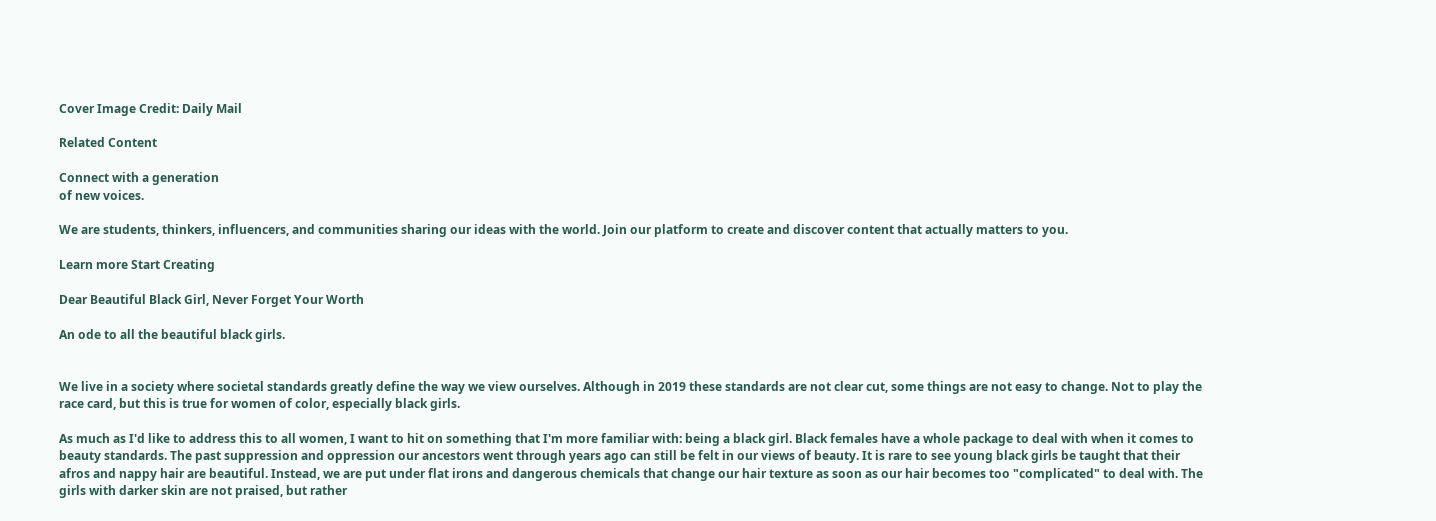Cover Image Credit: Daily Mail

Related Content

Connect with a generation
of new voices.

We are students, thinkers, influencers, and communities sharing our ideas with the world. Join our platform to create and discover content that actually matters to you.

Learn more Start Creating

Dear Beautiful Black Girl, Never Forget Your Worth

An ode to all the beautiful black girls.


We live in a society where societal standards greatly define the way we view ourselves. Although in 2019 these standards are not clear cut, some things are not easy to change. Not to play the race card, but this is true for women of color, especially black girls.

As much as I'd like to address this to all women, I want to hit on something that I'm more familiar with: being a black girl. Black females have a whole package to deal with when it comes to beauty standards. The past suppression and oppression our ancestors went through years ago can still be felt in our views of beauty. It is rare to see young black girls be taught that their afros and nappy hair are beautiful. Instead, we are put under flat irons and dangerous chemicals that change our hair texture as soon as our hair becomes too "complicated" to deal with. The girls with darker skin are not praised, but rather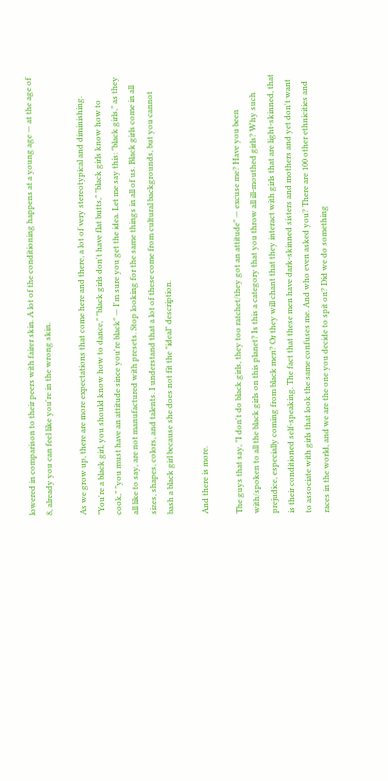lowered in comparison to their peers with fairer skin. A lot of the conditioning happens at a young age — at the age of 8, already you can feel like you're in the wrong skin.

As we grow up, there are more expectations that come here and there, a lot of very stereotypical and diminishing. "You're a black girl, you should know how to dance," "black girls don't have flat butts," "black girls know how to cook," "you must have an attitude since you're black" — I'm sure you get the idea. Let me say this: "black girls," as they all like to say, are not manufactured with presets. Stop looking for the same things in all of us. Black girls come in all sizes, shapes, colors, and talents. I understand that a lot of these come from cultural backgrounds, but you cannot bash a black girl because she does not fit the "ideal" description.

And there is more.

The guys that say, "I don't do black girls, they too ratchet/they got an attitude" — excuse me? Have you been with/spoken to all the black girls on this planet? Is this a category that you throw all ill-mouthed girls? Why such prejudice, especially coming from black men? Or they will chant that they interact with girls that are light-skinned, that is their conditioned self-speaking. The fact that these men have dark-skinned sisters and mothers and yet don't want to associate with girls that look the same confuses me. And who even asked you? There are 100 other ethnicities and races in the world, and we are the one you decide to spit on? Did we do something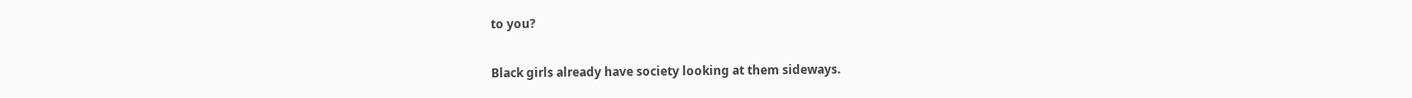to you?

Black girls already have society looking at them sideways.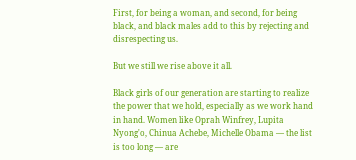First, for being a woman, and second, for being black, and black males add to this by rejecting and disrespecting us.

But we still we rise above it all.

Black girls of our generation are starting to realize the power that we hold, especially as we work hand in hand. Women like Oprah Winfrey, Lupita Nyong'o, Chinua Achebe, Michelle Obama — the list is too long — are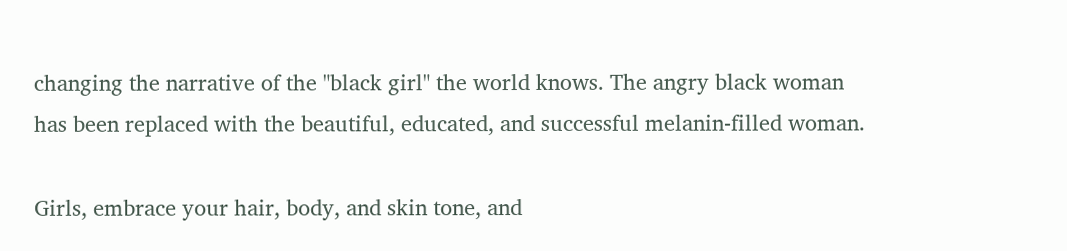changing the narrative of the "black girl" the world knows. The angry black woman has been replaced with the beautiful, educated, and successful melanin-filled woman.

Girls, embrace your hair, body, and skin tone, and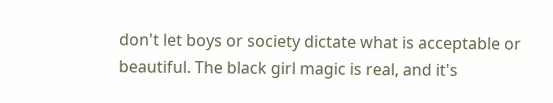don't let boys or society dictate what is acceptable or beautiful. The black girl magic is real, and it's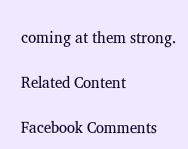coming at them strong.

Related Content

Facebook Comments